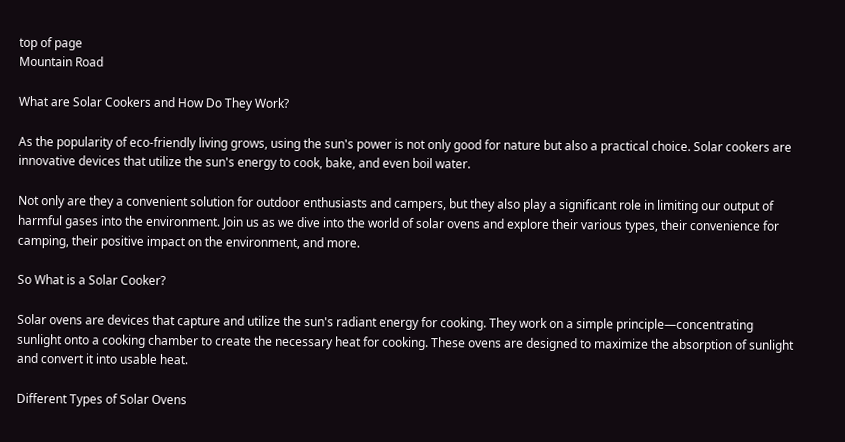top of page
Mountain Road

What are Solar Cookers and How Do They Work?

As the popularity of eco-friendly living grows, using the sun's power is not only good for nature but also a practical choice. Solar cookers are innovative devices that utilize the sun's energy to cook, bake, and even boil water.

Not only are they a convenient solution for outdoor enthusiasts and campers, but they also play a significant role in limiting our output of harmful gases into the environment. Join us as we dive into the world of solar ovens and explore their various types, their convenience for camping, their positive impact on the environment, and more.

So What is a Solar Cooker?

Solar ovens are devices that capture and utilize the sun's radiant energy for cooking. They work on a simple principle—concentrating sunlight onto a cooking chamber to create the necessary heat for cooking. These ovens are designed to maximize the absorption of sunlight and convert it into usable heat.

Different Types of Solar Ovens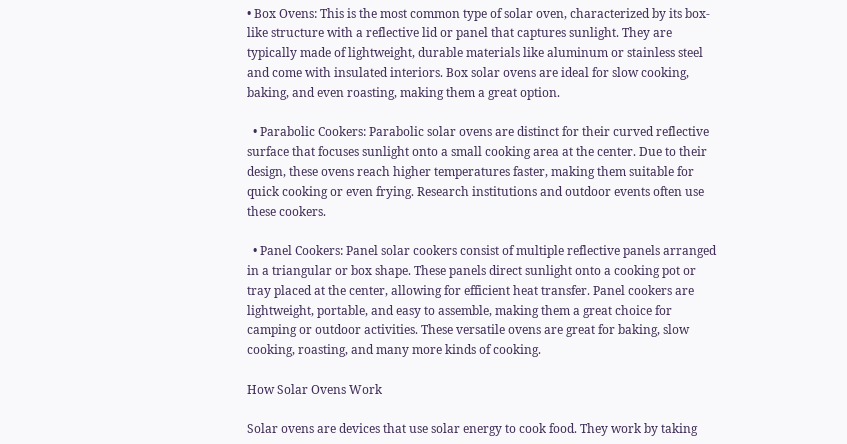• Box Ovens: This is the most common type of solar oven, characterized by its box-like structure with a reflective lid or panel that captures sunlight. They are typically made of lightweight, durable materials like aluminum or stainless steel and come with insulated interiors. Box solar ovens are ideal for slow cooking, baking, and even roasting, making them a great option.

  • Parabolic Cookers: Parabolic solar ovens are distinct for their curved reflective surface that focuses sunlight onto a small cooking area at the center. Due to their design, these ovens reach higher temperatures faster, making them suitable for quick cooking or even frying. Research institutions and outdoor events often use these cookers.

  • Panel Cookers: Panel solar cookers consist of multiple reflective panels arranged in a triangular or box shape. These panels direct sunlight onto a cooking pot or tray placed at the center, allowing for efficient heat transfer. Panel cookers are lightweight, portable, and easy to assemble, making them a great choice for camping or outdoor activities. These versatile ovens are great for baking, slow cooking, roasting, and many more kinds of cooking.

How Solar Ovens Work

Solar ovens are devices that use solar energy to cook food. They work by taking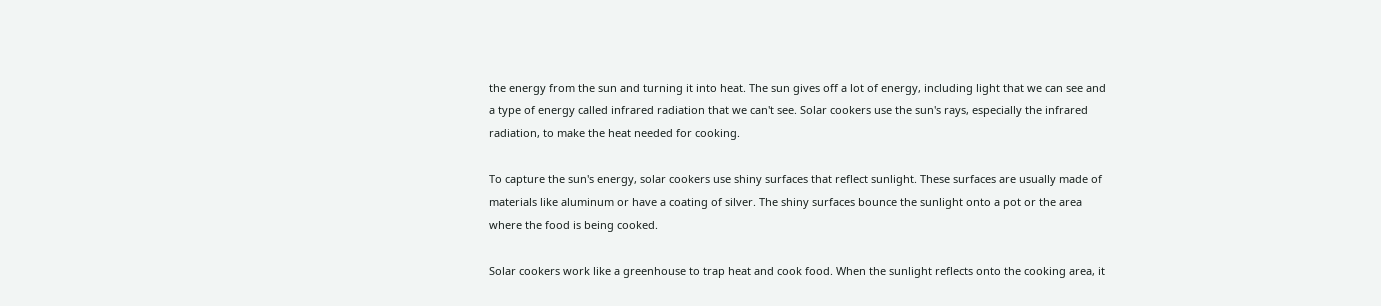the energy from the sun and turning it into heat. The sun gives off a lot of energy, including light that we can see and a type of energy called infrared radiation that we can't see. Solar cookers use the sun's rays, especially the infrared radiation, to make the heat needed for cooking.

To capture the sun's energy, solar cookers use shiny surfaces that reflect sunlight. These surfaces are usually made of materials like aluminum or have a coating of silver. The shiny surfaces bounce the sunlight onto a pot or the area where the food is being cooked.

Solar cookers work like a greenhouse to trap heat and cook food. When the sunlight reflects onto the cooking area, it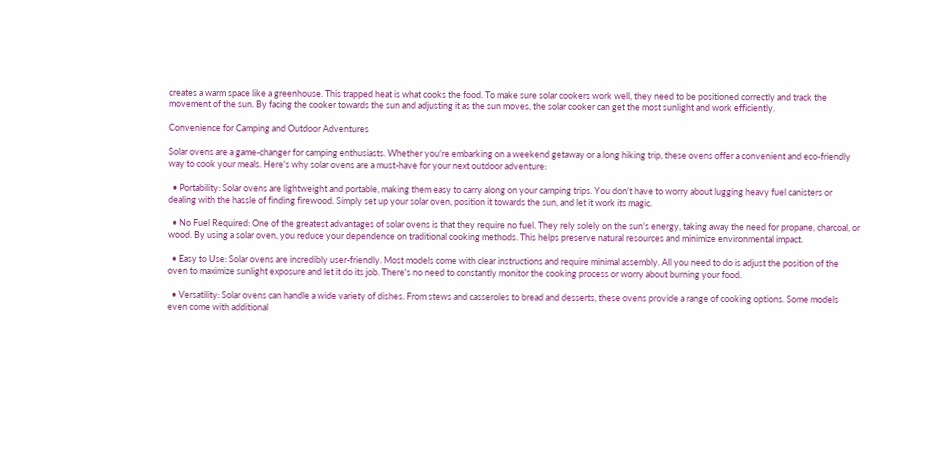creates a warm space like a greenhouse. This trapped heat is what cooks the food. To make sure solar cookers work well, they need to be positioned correctly and track the movement of the sun. By facing the cooker towards the sun and adjusting it as the sun moves, the solar cooker can get the most sunlight and work efficiently.

Convenience for Camping and Outdoor Adventures

Solar ovens are a game-changer for camping enthusiasts. Whether you're embarking on a weekend getaway or a long hiking trip, these ovens offer a convenient and eco-friendly way to cook your meals. Here's why solar ovens are a must-have for your next outdoor adventure:

  • Portability: Solar ovens are lightweight and portable, making them easy to carry along on your camping trips. You don't have to worry about lugging heavy fuel canisters or dealing with the hassle of finding firewood. Simply set up your solar oven, position it towards the sun, and let it work its magic.

  • No Fuel Required: One of the greatest advantages of solar ovens is that they require no fuel. They rely solely on the sun's energy, taking away the need for propane, charcoal, or wood. By using a solar oven, you reduce your dependence on traditional cooking methods. This helps preserve natural resources and minimize environmental impact.

  • Easy to Use: Solar ovens are incredibly user-friendly. Most models come with clear instructions and require minimal assembly. All you need to do is adjust the position of the oven to maximize sunlight exposure and let it do its job. There's no need to constantly monitor the cooking process or worry about burning your food.

  • Versatility: Solar ovens can handle a wide variety of dishes. From stews and casseroles to bread and desserts, these ovens provide a range of cooking options. Some models even come with additional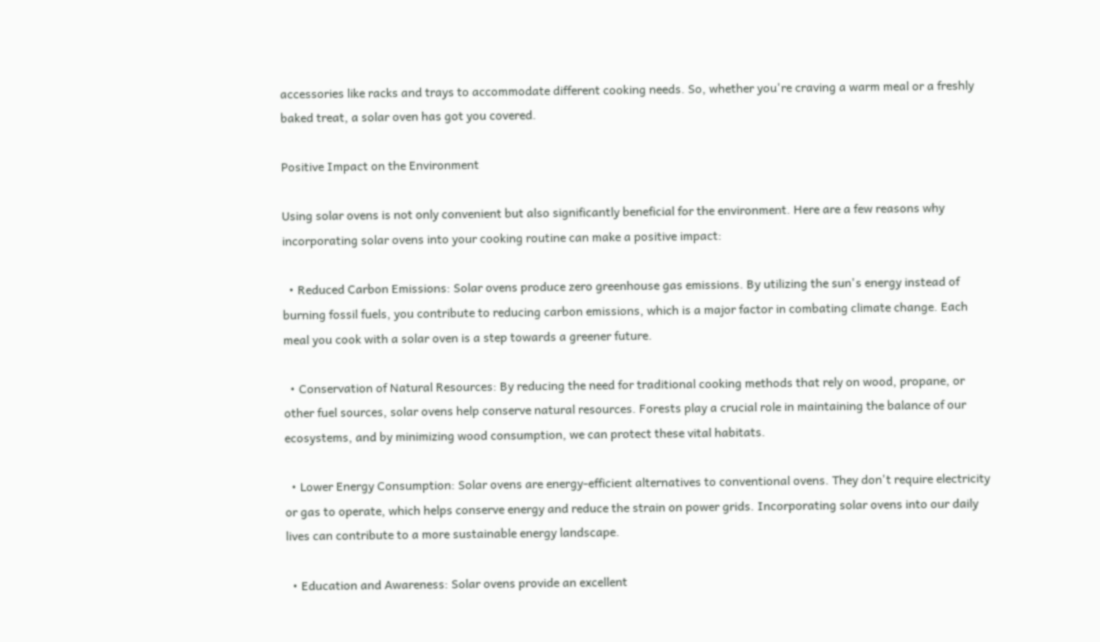accessories like racks and trays to accommodate different cooking needs. So, whether you're craving a warm meal or a freshly baked treat, a solar oven has got you covered.

Positive Impact on the Environment

Using solar ovens is not only convenient but also significantly beneficial for the environment. Here are a few reasons why incorporating solar ovens into your cooking routine can make a positive impact:

  • Reduced Carbon Emissions: Solar ovens produce zero greenhouse gas emissions. By utilizing the sun's energy instead of burning fossil fuels, you contribute to reducing carbon emissions, which is a major factor in combating climate change. Each meal you cook with a solar oven is a step towards a greener future.

  • Conservation of Natural Resources: By reducing the need for traditional cooking methods that rely on wood, propane, or other fuel sources, solar ovens help conserve natural resources. Forests play a crucial role in maintaining the balance of our ecosystems, and by minimizing wood consumption, we can protect these vital habitats.

  • Lower Energy Consumption: Solar ovens are energy-efficient alternatives to conventional ovens. They don't require electricity or gas to operate, which helps conserve energy and reduce the strain on power grids. Incorporating solar ovens into our daily lives can contribute to a more sustainable energy landscape.

  • Education and Awareness: Solar ovens provide an excellent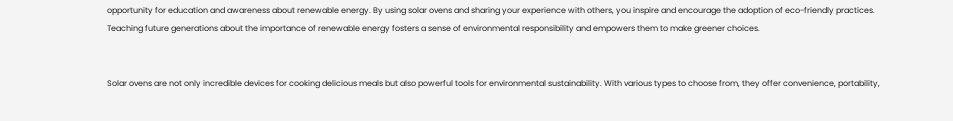opportunity for education and awareness about renewable energy. By using solar ovens and sharing your experience with others, you inspire and encourage the adoption of eco-friendly practices. Teaching future generations about the importance of renewable energy fosters a sense of environmental responsibility and empowers them to make greener choices.


Solar ovens are not only incredible devices for cooking delicious meals but also powerful tools for environmental sustainability. With various types to choose from, they offer convenience, portability,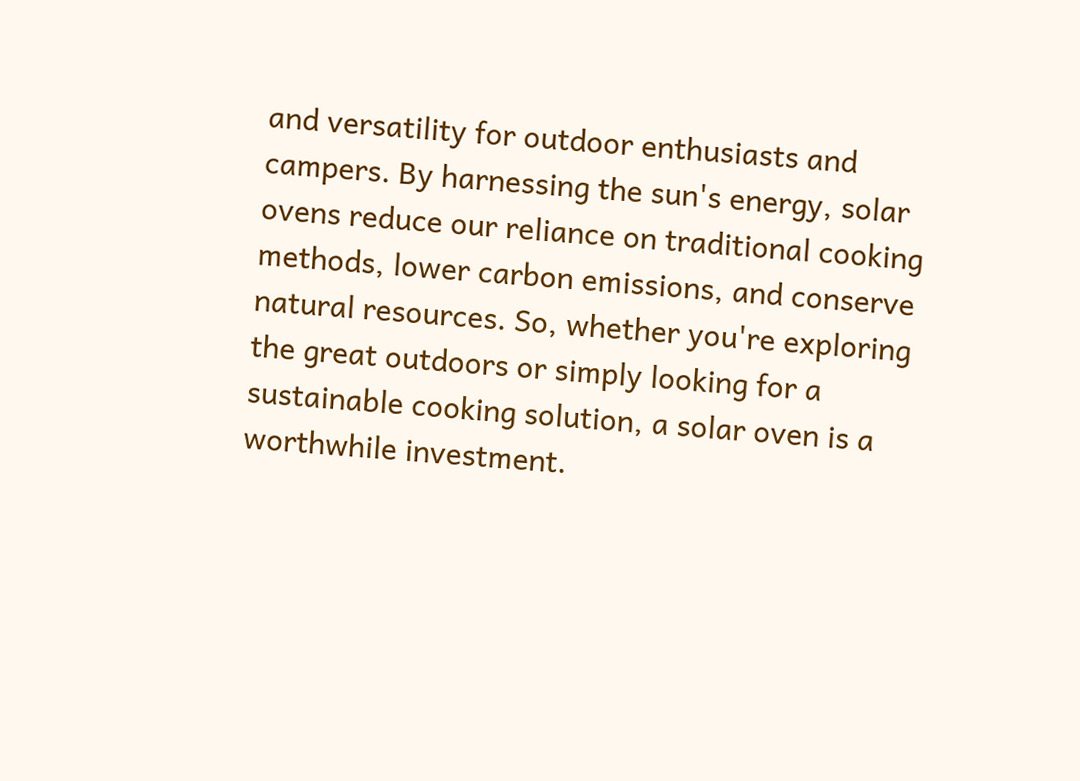and versatility for outdoor enthusiasts and campers. By harnessing the sun's energy, solar ovens reduce our reliance on traditional cooking methods, lower carbon emissions, and conserve natural resources. So, whether you're exploring the great outdoors or simply looking for a sustainable cooking solution, a solar oven is a worthwhile investment.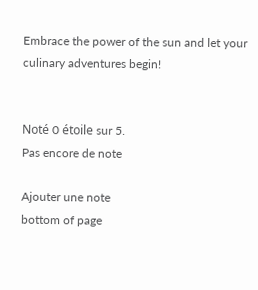Embrace the power of the sun and let your culinary adventures begin!


Noté 0 étoile sur 5.
Pas encore de note

Ajouter une note
bottom of page